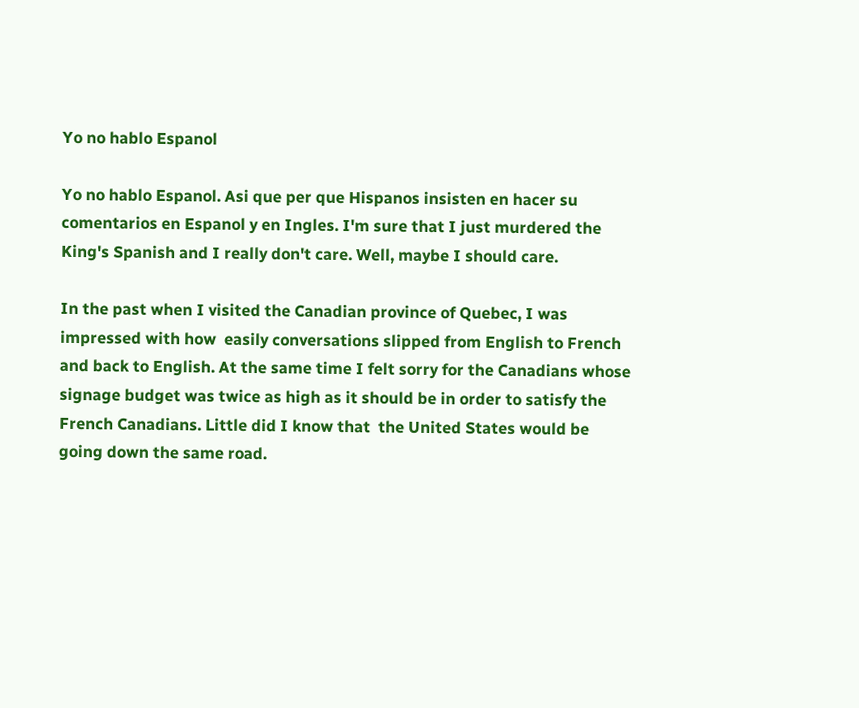Yo no hablo Espanol

Yo no hablo Espanol. Asi que per que Hispanos insisten en hacer su comentarios en Espanol y en Ingles. I'm sure that I just murdered the King's Spanish and I really don't care. Well, maybe I should care.

In the past when I visited the Canadian province of Quebec, I was impressed with how  easily conversations slipped from English to French and back to English. At the same time I felt sorry for the Canadians whose signage budget was twice as high as it should be in order to satisfy the French Canadians. Little did I know that  the United States would be going down the same road.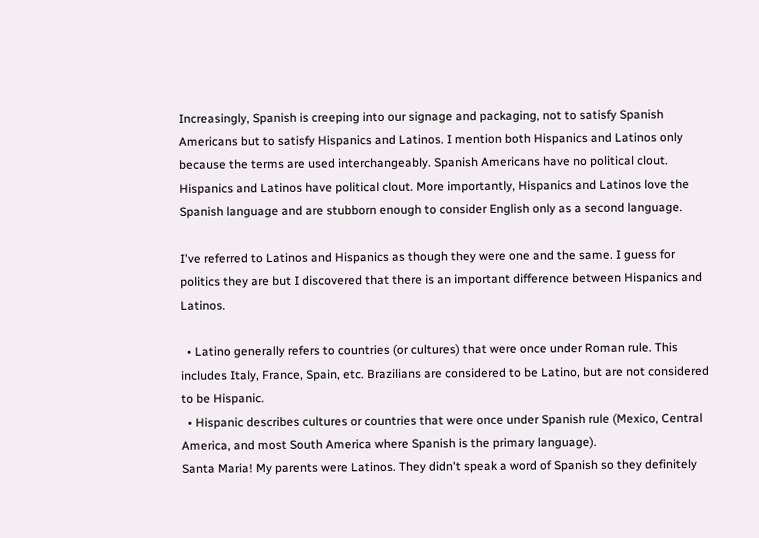Increasingly, Spanish is creeping into our signage and packaging, not to satisfy Spanish Americans but to satisfy Hispanics and Latinos. I mention both Hispanics and Latinos only because the terms are used interchangeably. Spanish Americans have no political clout. Hispanics and Latinos have political clout. More importantly, Hispanics and Latinos love the Spanish language and are stubborn enough to consider English only as a second language.

I've referred to Latinos and Hispanics as though they were one and the same. I guess for politics they are but I discovered that there is an important difference between Hispanics and Latinos.

  • Latino generally refers to countries (or cultures) that were once under Roman rule. This includes Italy, France, Spain, etc. Brazilians are considered to be Latino, but are not considered to be Hispanic.
  • Hispanic describes cultures or countries that were once under Spanish rule (Mexico, Central America, and most South America where Spanish is the primary language).
Santa Maria! My parents were Latinos. They didn't speak a word of Spanish so they definitely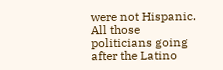were not Hispanic. All those politicians going after the Latino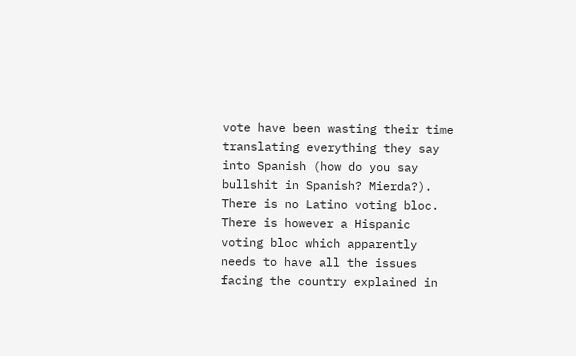vote have been wasting their time translating everything they say into Spanish (how do you say bullshit in Spanish? Mierda?). There is no Latino voting bloc. There is however a Hispanic voting bloc which apparently needs to have all the issues facing the country explained in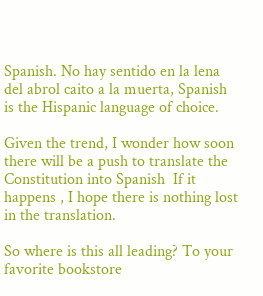Spanish. No hay sentido en la lena del abrol caito a la muerta, Spanish is the Hispanic language of choice.

Given the trend, I wonder how soon there will be a push to translate the Constitution into Spanish  If it happens , I hope there is nothing lost in the translation.

So where is this all leading? To your favorite bookstore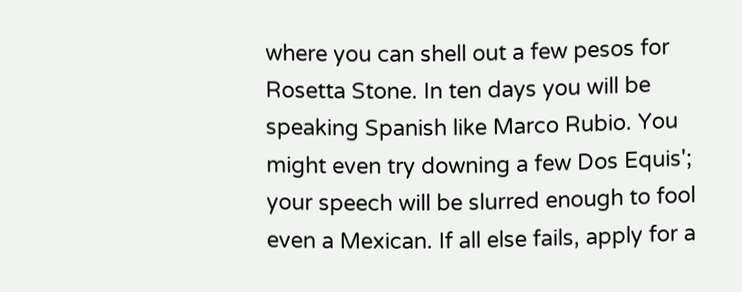where you can shell out a few pesos for Rosetta Stone. In ten days you will be speaking Spanish like Marco Rubio. You might even try downing a few Dos Equis'; your speech will be slurred enough to fool even a Mexican. If all else fails, apply for a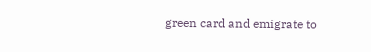green card and emigrate to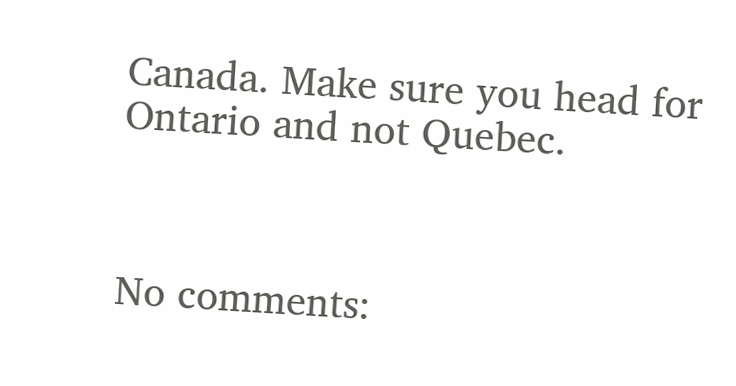Canada. Make sure you head for Ontario and not Quebec.



No comments: